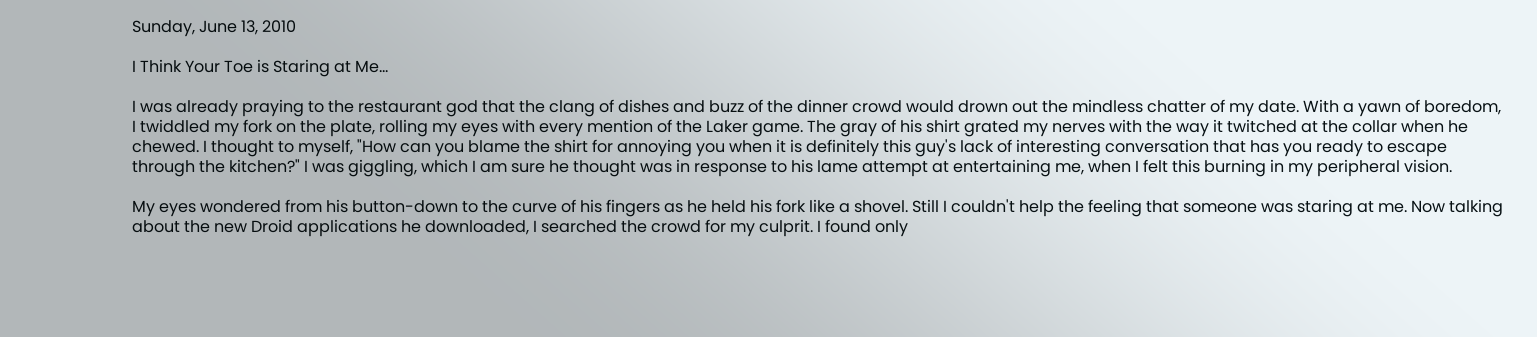Sunday, June 13, 2010

I Think Your Toe is Staring at Me...

I was already praying to the restaurant god that the clang of dishes and buzz of the dinner crowd would drown out the mindless chatter of my date. With a yawn of boredom, I twiddled my fork on the plate, rolling my eyes with every mention of the Laker game. The gray of his shirt grated my nerves with the way it twitched at the collar when he chewed. I thought to myself, "How can you blame the shirt for annoying you when it is definitely this guy's lack of interesting conversation that has you ready to escape through the kitchen?" I was giggling, which I am sure he thought was in response to his lame attempt at entertaining me, when I felt this burning in my peripheral vision.

My eyes wondered from his button-down to the curve of his fingers as he held his fork like a shovel. Still I couldn't help the feeling that someone was staring at me. Now talking about the new Droid applications he downloaded, I searched the crowd for my culprit. I found only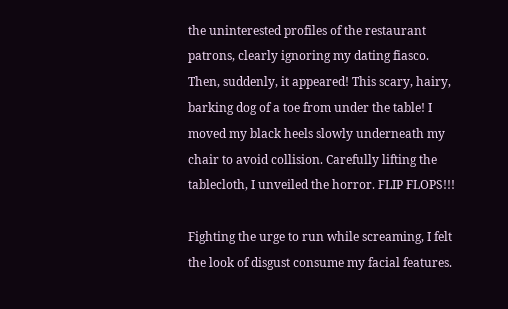the uninterested profiles of the restaurant patrons, clearly ignoring my dating fiasco. Then, suddenly, it appeared! This scary, hairy, barking dog of a toe from under the table! I moved my black heels slowly underneath my chair to avoid collision. Carefully lifting the tablecloth, I unveiled the horror. FLIP FLOPS!!!

Fighting the urge to run while screaming, I felt the look of disgust consume my facial features.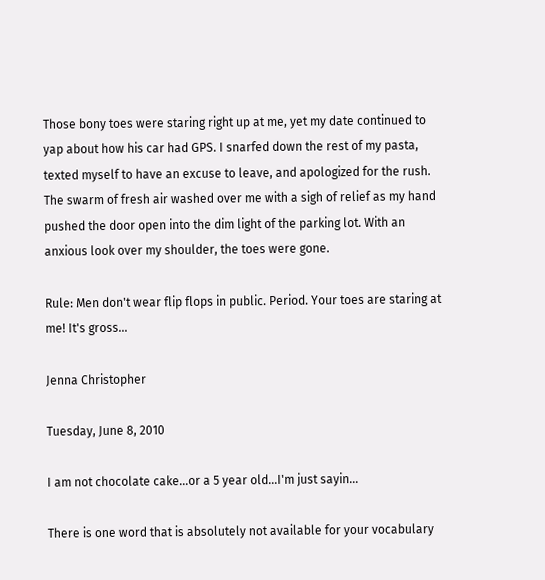Those bony toes were staring right up at me, yet my date continued to yap about how his car had GPS. I snarfed down the rest of my pasta, texted myself to have an excuse to leave, and apologized for the rush. The swarm of fresh air washed over me with a sigh of relief as my hand pushed the door open into the dim light of the parking lot. With an anxious look over my shoulder, the toes were gone.

Rule: Men don't wear flip flops in public. Period. Your toes are staring at me! It's gross...

Jenna Christopher

Tuesday, June 8, 2010

I am not chocolate cake...or a 5 year old...I'm just sayin...

There is one word that is absolutely not available for your vocabulary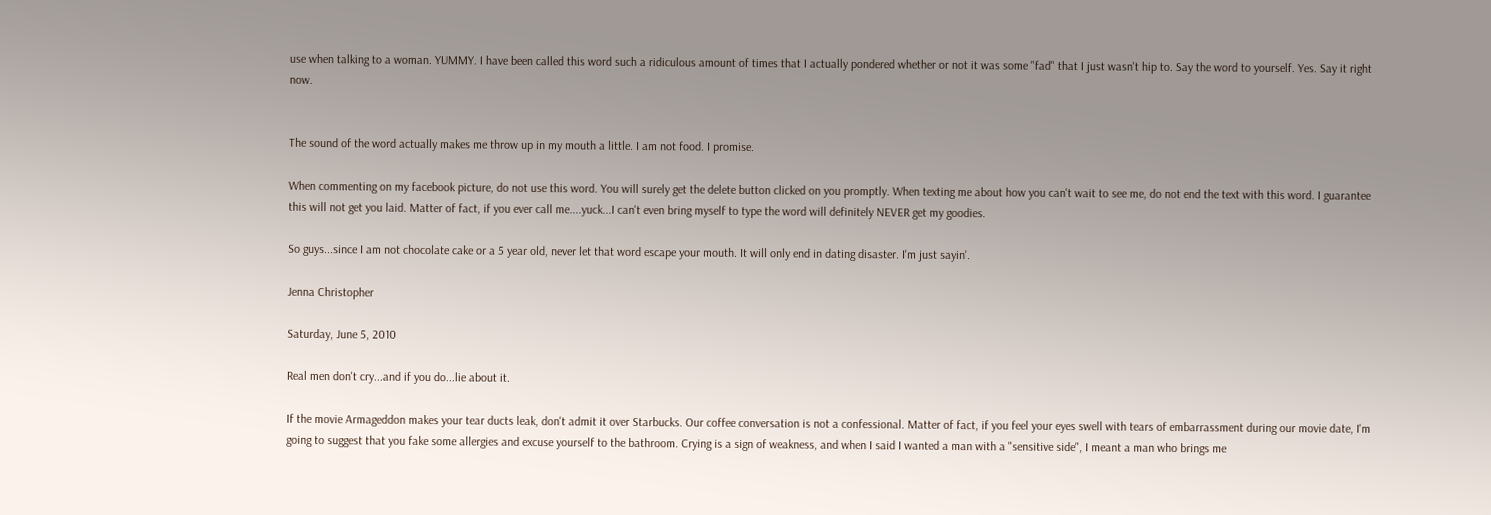use when talking to a woman. YUMMY. I have been called this word such a ridiculous amount of times that I actually pondered whether or not it was some "fad" that I just wasn't hip to. Say the word to yourself. Yes. Say it right now.


The sound of the word actually makes me throw up in my mouth a little. I am not food. I promise.

When commenting on my facebook picture, do not use this word. You will surely get the delete button clicked on you promptly. When texting me about how you can't wait to see me, do not end the text with this word. I guarantee this will not get you laid. Matter of fact, if you ever call me....yuck...I can't even bring myself to type the word will definitely NEVER get my goodies.

So guys...since I am not chocolate cake or a 5 year old, never let that word escape your mouth. It will only end in dating disaster. I'm just sayin'.

Jenna Christopher

Saturday, June 5, 2010

Real men don't cry...and if you do...lie about it.

If the movie Armageddon makes your tear ducts leak, don't admit it over Starbucks. Our coffee conversation is not a confessional. Matter of fact, if you feel your eyes swell with tears of embarrassment during our movie date, I'm going to suggest that you fake some allergies and excuse yourself to the bathroom. Crying is a sign of weakness, and when I said I wanted a man with a "sensitive side", I meant a man who brings me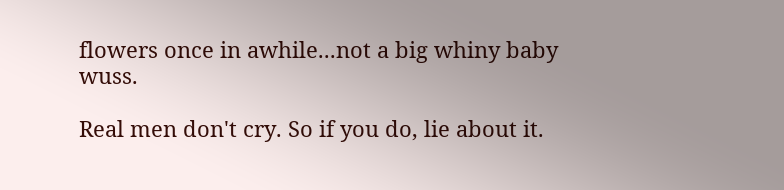flowers once in awhile...not a big whiny baby wuss.

Real men don't cry. So if you do, lie about it.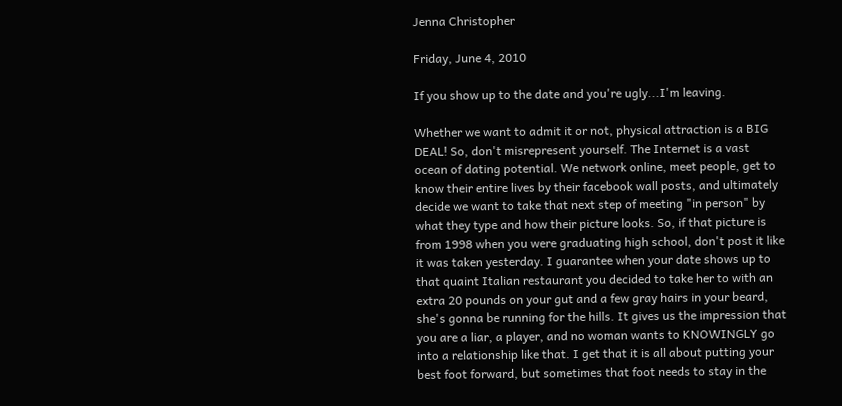Jenna Christopher

Friday, June 4, 2010

If you show up to the date and you're ugly...I'm leaving.

Whether we want to admit it or not, physical attraction is a BIG DEAL! So, don't misrepresent yourself. The Internet is a vast ocean of dating potential. We network online, meet people, get to know their entire lives by their facebook wall posts, and ultimately decide we want to take that next step of meeting "in person" by what they type and how their picture looks. So, if that picture is from 1998 when you were graduating high school, don't post it like it was taken yesterday. I guarantee when your date shows up to that quaint Italian restaurant you decided to take her to with an extra 20 pounds on your gut and a few gray hairs in your beard, she's gonna be running for the hills. It gives us the impression that you are a liar, a player, and no woman wants to KNOWINGLY go into a relationship like that. I get that it is all about putting your best foot forward, but sometimes that foot needs to stay in the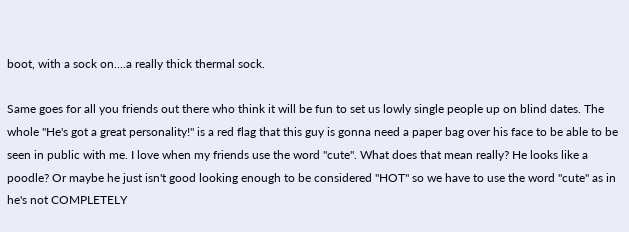boot, with a sock on....a really thick thermal sock.

Same goes for all you friends out there who think it will be fun to set us lowly single people up on blind dates. The whole "He's got a great personality!" is a red flag that this guy is gonna need a paper bag over his face to be able to be seen in public with me. I love when my friends use the word "cute". What does that mean really? He looks like a poodle? Or maybe he just isn't good looking enough to be considered "HOT" so we have to use the word "cute" as in he's not COMPLETELY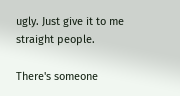ugly. Just give it to me straight people.

There's someone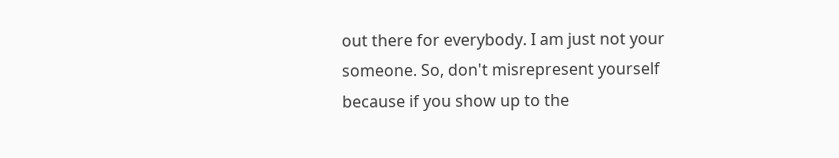out there for everybody. I am just not your someone. So, don't misrepresent yourself because if you show up to the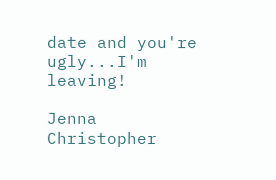date and you're ugly...I'm leaving!

Jenna Christopher